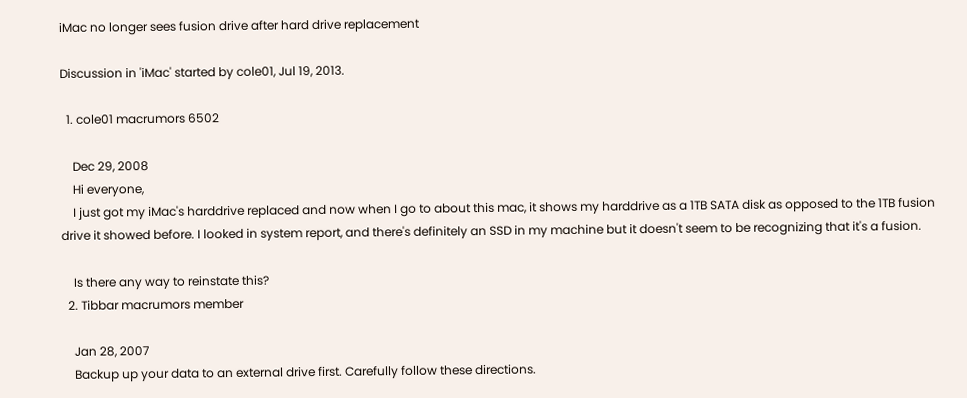iMac no longer sees fusion drive after hard drive replacement

Discussion in 'iMac' started by cole01, Jul 19, 2013.

  1. cole01 macrumors 6502

    Dec 29, 2008
    Hi everyone,
    I just got my iMac's harddrive replaced and now when I go to about this mac, it shows my harddrive as a 1TB SATA disk as opposed to the 1TB fusion drive it showed before. I looked in system report, and there's definitely an SSD in my machine but it doesn't seem to be recognizing that it's a fusion.

    Is there any way to reinstate this?
  2. Tibbar macrumors member

    Jan 28, 2007
    Backup up your data to an external drive first. Carefully follow these directions.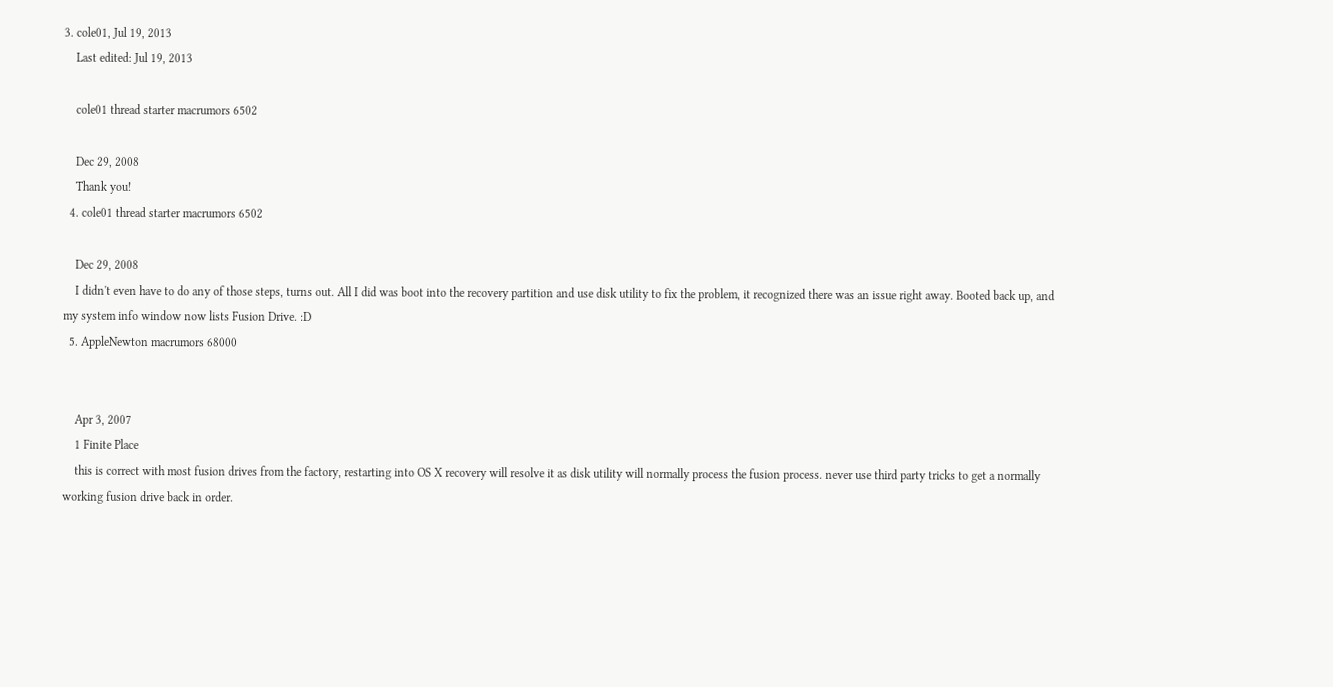3. cole01, Jul 19, 2013
    Last edited: Jul 19, 2013

    cole01 thread starter macrumors 6502

    Dec 29, 2008
    Thank you!
  4. cole01 thread starter macrumors 6502

    Dec 29, 2008
    I didn't even have to do any of those steps, turns out. All I did was boot into the recovery partition and use disk utility to fix the problem, it recognized there was an issue right away. Booted back up, and my system info window now lists Fusion Drive. :D
  5. AppleNewton macrumors 68000


    Apr 3, 2007
    1 Finite Place
    this is correct with most fusion drives from the factory, restarting into OS X recovery will resolve it as disk utility will normally process the fusion process. never use third party tricks to get a normally working fusion drive back in order.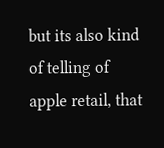but its also kind of telling of apple retail, that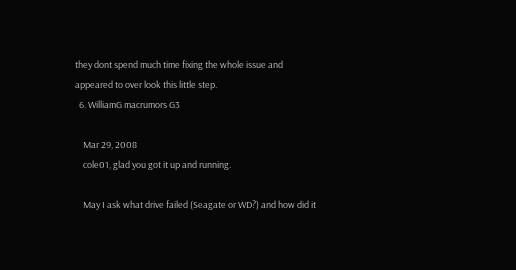they dont spend much time fixing the whole issue and appeared to over look this little step.
  6. WilliamG macrumors G3

    Mar 29, 2008
    cole01, glad you got it up and running.

    May I ask what drive failed (Seagate or WD?) and how did it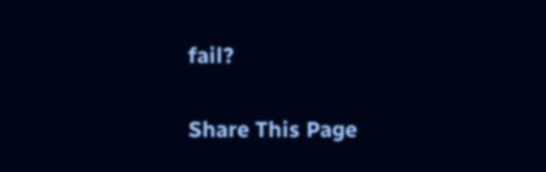fail?

Share This Page